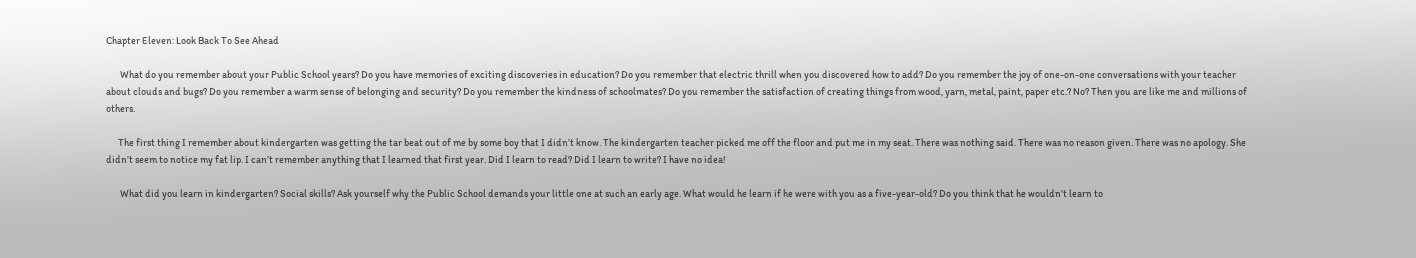Chapter Eleven: Look Back To See Ahead

       What do you remember about your Public School years? Do you have memories of exciting discoveries in education? Do you remember that electric thrill when you discovered how to add? Do you remember the joy of one-on-one conversations with your teacher about clouds and bugs? Do you remember a warm sense of belonging and security? Do you remember the kindness of schoolmates? Do you remember the satisfaction of creating things from wood, yarn, metal, paint, paper etc.? No? Then you are like me and millions of others.

      The first thing I remember about kindergarten was getting the tar beat out of me by some boy that I didn’t know. The kindergarten teacher picked me off the floor and put me in my seat. There was nothing said. There was no reason given. There was no apology. She didn’t seem to notice my fat lip. I can’t remember anything that I learned that first year. Did I learn to read? Did I learn to write? I have no idea!

       What did you learn in kindergarten? Social skills? Ask yourself why the Public School demands your little one at such an early age. What would he learn if he were with you as a five-year-old? Do you think that he wouldn’t learn to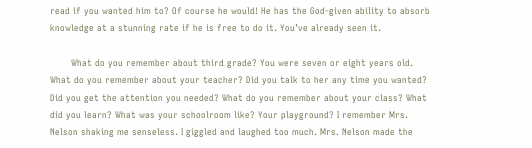read if you wanted him to? Of course he would! He has the God-given ability to absorb knowledge at a stunning rate if he is free to do it. You’ve already seen it.

       What do you remember about third grade? You were seven or eight years old. What do you remember about your teacher? Did you talk to her any time you wanted? Did you get the attention you needed? What do you remember about your class? What did you learn? What was your schoolroom like? Your playground? I remember Mrs. Nelson shaking me senseless. I giggled and laughed too much. Mrs. Nelson made the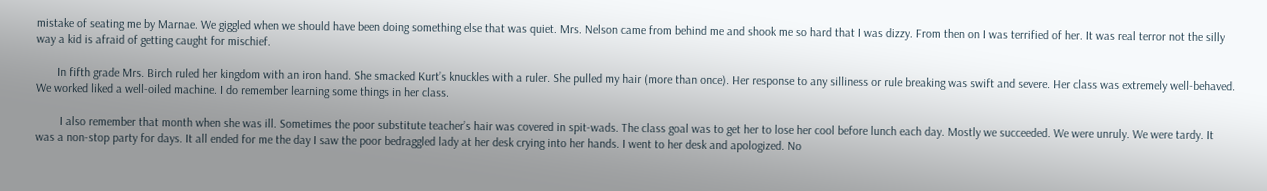mistake of seating me by Marnae. We giggled when we should have been doing something else that was quiet. Mrs. Nelson came from behind me and shook me so hard that I was dizzy. From then on I was terrified of her. It was real terror not the silly way a kid is afraid of getting caught for mischief.

       In fifth grade Mrs. Birch ruled her kingdom with an iron hand. She smacked Kurt’s knuckles with a ruler. She pulled my hair (more than once). Her response to any silliness or rule breaking was swift and severe. Her class was extremely well-behaved. We worked liked a well-oiled machine. I do remember learning some things in her class.

        I also remember that month when she was ill. Sometimes the poor substitute teacher’s hair was covered in spit-wads. The class goal was to get her to lose her cool before lunch each day. Mostly we succeeded. We were unruly. We were tardy. It was a non-stop party for days. It all ended for me the day I saw the poor bedraggled lady at her desk crying into her hands. I went to her desk and apologized. No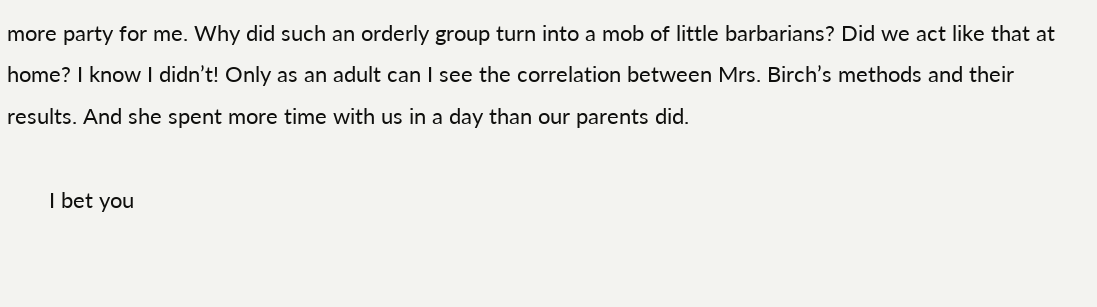more party for me. Why did such an orderly group turn into a mob of little barbarians? Did we act like that at home? I know I didn’t! Only as an adult can I see the correlation between Mrs. Birch’s methods and their results. And she spent more time with us in a day than our parents did.

       I bet you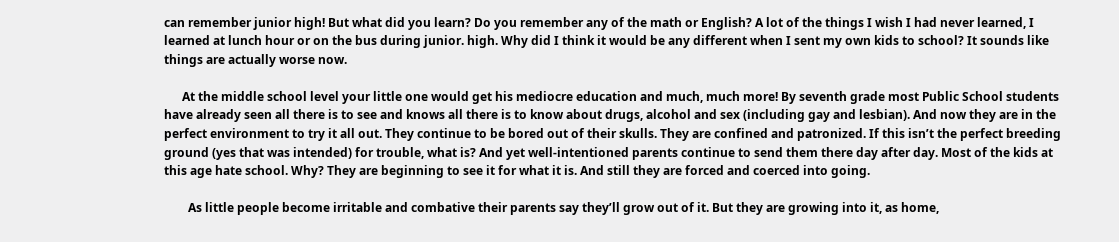can remember junior high! But what did you learn? Do you remember any of the math or English? A lot of the things I wish I had never learned, I learned at lunch hour or on the bus during junior. high. Why did I think it would be any different when I sent my own kids to school? It sounds like things are actually worse now.

      At the middle school level your little one would get his mediocre education and much, much more! By seventh grade most Public School students have already seen all there is to see and knows all there is to know about drugs, alcohol and sex (including gay and lesbian). And now they are in the perfect environment to try it all out. They continue to be bored out of their skulls. They are confined and patronized. If this isn’t the perfect breeding ground (yes that was intended) for trouble, what is? And yet well-intentioned parents continue to send them there day after day. Most of the kids at this age hate school. Why? They are beginning to see it for what it is. And still they are forced and coerced into going.

        As little people become irritable and combative their parents say they’ll grow out of it. But they are growing into it, as home,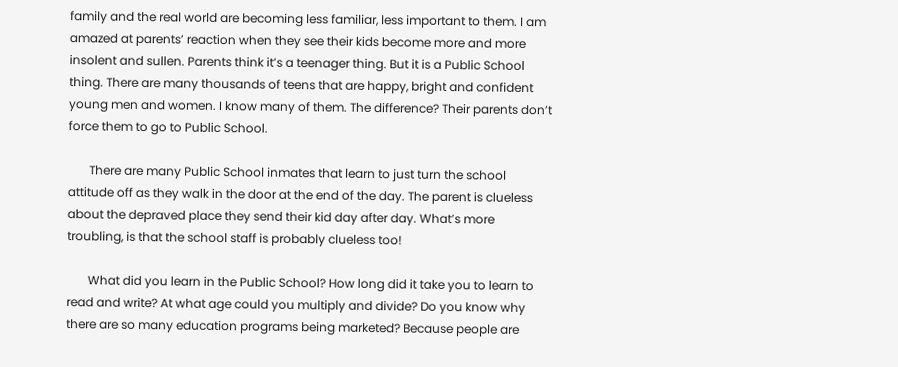family and the real world are becoming less familiar, less important to them. I am amazed at parents’ reaction when they see their kids become more and more insolent and sullen. Parents think it’s a teenager thing. But it is a Public School thing. There are many thousands of teens that are happy, bright and confident young men and women. I know many of them. The difference? Their parents don’t force them to go to Public School.

       There are many Public School inmates that learn to just turn the school attitude off as they walk in the door at the end of the day. The parent is clueless about the depraved place they send their kid day after day. What’s more troubling, is that the school staff is probably clueless too!

       What did you learn in the Public School? How long did it take you to learn to read and write? At what age could you multiply and divide? Do you know why there are so many education programs being marketed? Because people are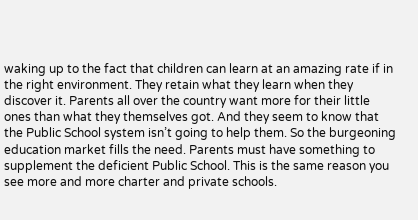waking up to the fact that children can learn at an amazing rate if in the right environment. They retain what they learn when they discover it. Parents all over the country want more for their little ones than what they themselves got. And they seem to know that the Public School system isn’t going to help them. So the burgeoning education market fills the need. Parents must have something to supplement the deficient Public School. This is the same reason you see more and more charter and private schools.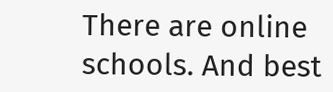There are online schools. And best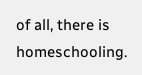of all, there is homeschooling.